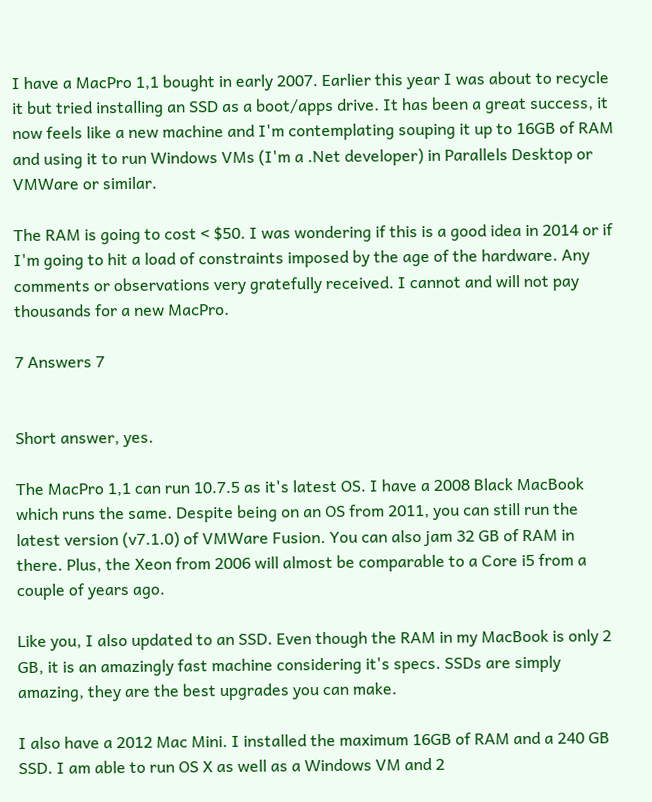I have a MacPro 1,1 bought in early 2007. Earlier this year I was about to recycle it but tried installing an SSD as a boot/apps drive. It has been a great success, it now feels like a new machine and I'm contemplating souping it up to 16GB of RAM and using it to run Windows VMs (I'm a .Net developer) in Parallels Desktop or VMWare or similar.

The RAM is going to cost < $50. I was wondering if this is a good idea in 2014 or if I'm going to hit a load of constraints imposed by the age of the hardware. Any comments or observations very gratefully received. I cannot and will not pay thousands for a new MacPro.

7 Answers 7


Short answer, yes.

The MacPro 1,1 can run 10.7.5 as it's latest OS. I have a 2008 Black MacBook which runs the same. Despite being on an OS from 2011, you can still run the latest version (v7.1.0) of VMWare Fusion. You can also jam 32 GB of RAM in there. Plus, the Xeon from 2006 will almost be comparable to a Core i5 from a couple of years ago.

Like you, I also updated to an SSD. Even though the RAM in my MacBook is only 2 GB, it is an amazingly fast machine considering it's specs. SSDs are simply amazing, they are the best upgrades you can make.

I also have a 2012 Mac Mini. I installed the maximum 16GB of RAM and a 240 GB SSD. I am able to run OS X as well as a Windows VM and 2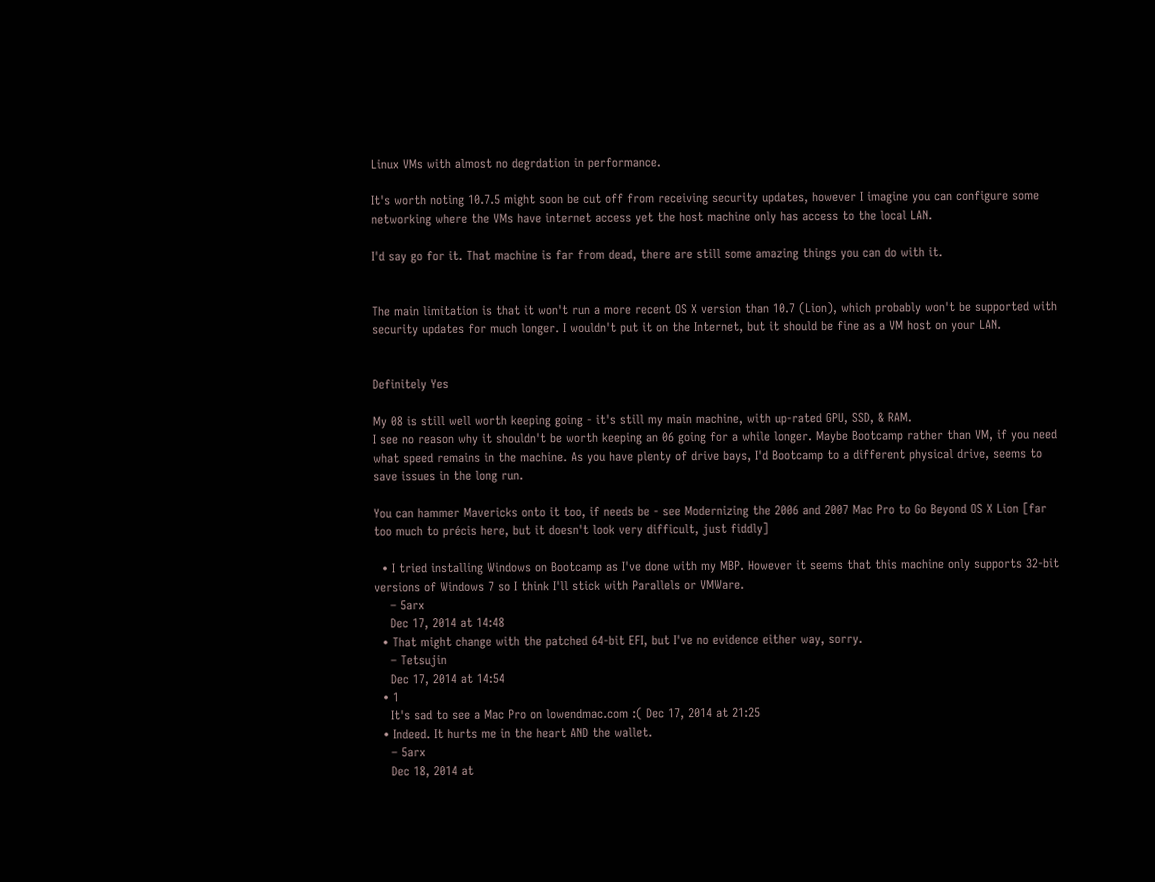Linux VMs with almost no degrdation in performance.

It's worth noting 10.7.5 might soon be cut off from receiving security updates, however I imagine you can configure some networking where the VMs have internet access yet the host machine only has access to the local LAN.

I'd say go for it. That machine is far from dead, there are still some amazing things you can do with it.


The main limitation is that it won't run a more recent OS X version than 10.7 (Lion), which probably won't be supported with security updates for much longer. I wouldn't put it on the Internet, but it should be fine as a VM host on your LAN.


Definitely Yes

My 08 is still well worth keeping going - it's still my main machine, with up-rated GPU, SSD, & RAM.
I see no reason why it shouldn't be worth keeping an 06 going for a while longer. Maybe Bootcamp rather than VM, if you need what speed remains in the machine. As you have plenty of drive bays, I'd Bootcamp to a different physical drive, seems to save issues in the long run.

You can hammer Mavericks onto it too, if needs be - see Modernizing the 2006 and 2007 Mac Pro to Go Beyond OS X Lion [far too much to précis here, but it doesn't look very difficult, just fiddly]

  • I tried installing Windows on Bootcamp as I've done with my MBP. However it seems that this machine only supports 32-bit versions of Windows 7 so I think I'll stick with Parallels or VMWare.
    – 5arx
    Dec 17, 2014 at 14:48
  • That might change with the patched 64-bit EFI, but I've no evidence either way, sorry.
    – Tetsujin
    Dec 17, 2014 at 14:54
  • 1
    It's sad to see a Mac Pro on lowendmac.com :( Dec 17, 2014 at 21:25
  • Indeed. It hurts me in the heart AND the wallet.
    – 5arx
    Dec 18, 2014 at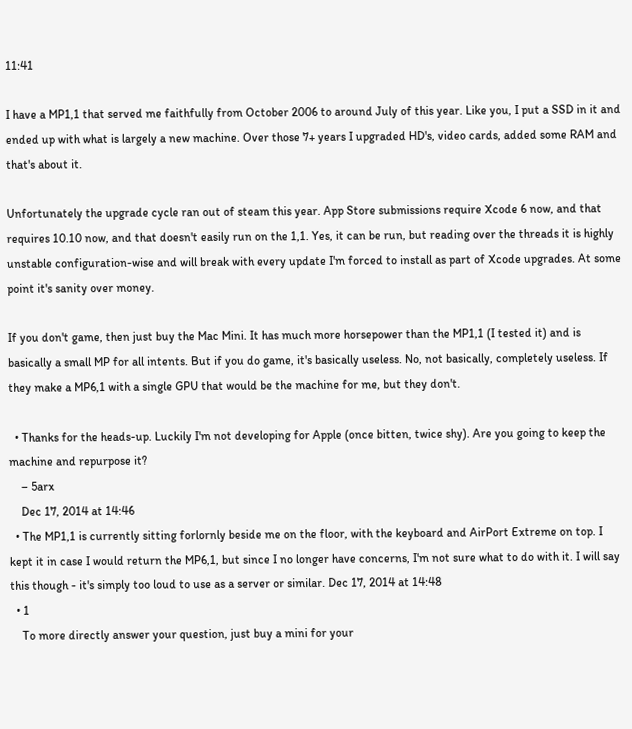11:41

I have a MP1,1 that served me faithfully from October 2006 to around July of this year. Like you, I put a SSD in it and ended up with what is largely a new machine. Over those 7+ years I upgraded HD's, video cards, added some RAM and that's about it.

Unfortunately the upgrade cycle ran out of steam this year. App Store submissions require Xcode 6 now, and that requires 10.10 now, and that doesn't easily run on the 1,1. Yes, it can be run, but reading over the threads it is highly unstable configuration-wise and will break with every update I'm forced to install as part of Xcode upgrades. At some point it's sanity over money.

If you don't game, then just buy the Mac Mini. It has much more horsepower than the MP1,1 (I tested it) and is basically a small MP for all intents. But if you do game, it's basically useless. No, not basically, completely useless. If they make a MP6,1 with a single GPU that would be the machine for me, but they don't.

  • Thanks for the heads-up. Luckily I'm not developing for Apple (once bitten, twice shy). Are you going to keep the machine and repurpose it?
    – 5arx
    Dec 17, 2014 at 14:46
  • The MP1,1 is currently sitting forlornly beside me on the floor, with the keyboard and AirPort Extreme on top. I kept it in case I would return the MP6,1, but since I no longer have concerns, I'm not sure what to do with it. I will say this though - it's simply too loud to use as a server or similar. Dec 17, 2014 at 14:48
  • 1
    To more directly answer your question, just buy a mini for your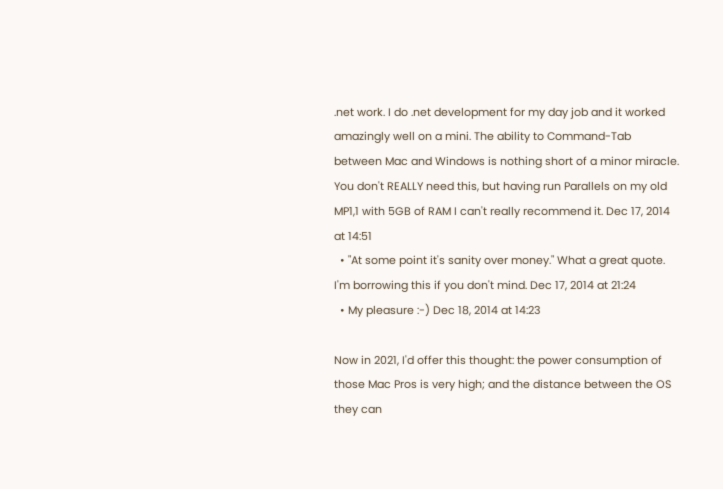.net work. I do .net development for my day job and it worked amazingly well on a mini. The ability to Command-Tab between Mac and Windows is nothing short of a minor miracle. You don't REALLY need this, but having run Parallels on my old MP1,1 with 5GB of RAM I can't really recommend it. Dec 17, 2014 at 14:51
  • "At some point it's sanity over money." What a great quote. I'm borrowing this if you don't mind. Dec 17, 2014 at 21:24
  • My pleasure :-) Dec 18, 2014 at 14:23

Now in 2021, I'd offer this thought: the power consumption of those Mac Pros is very high; and the distance between the OS they can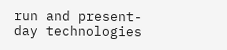run and present-day technologies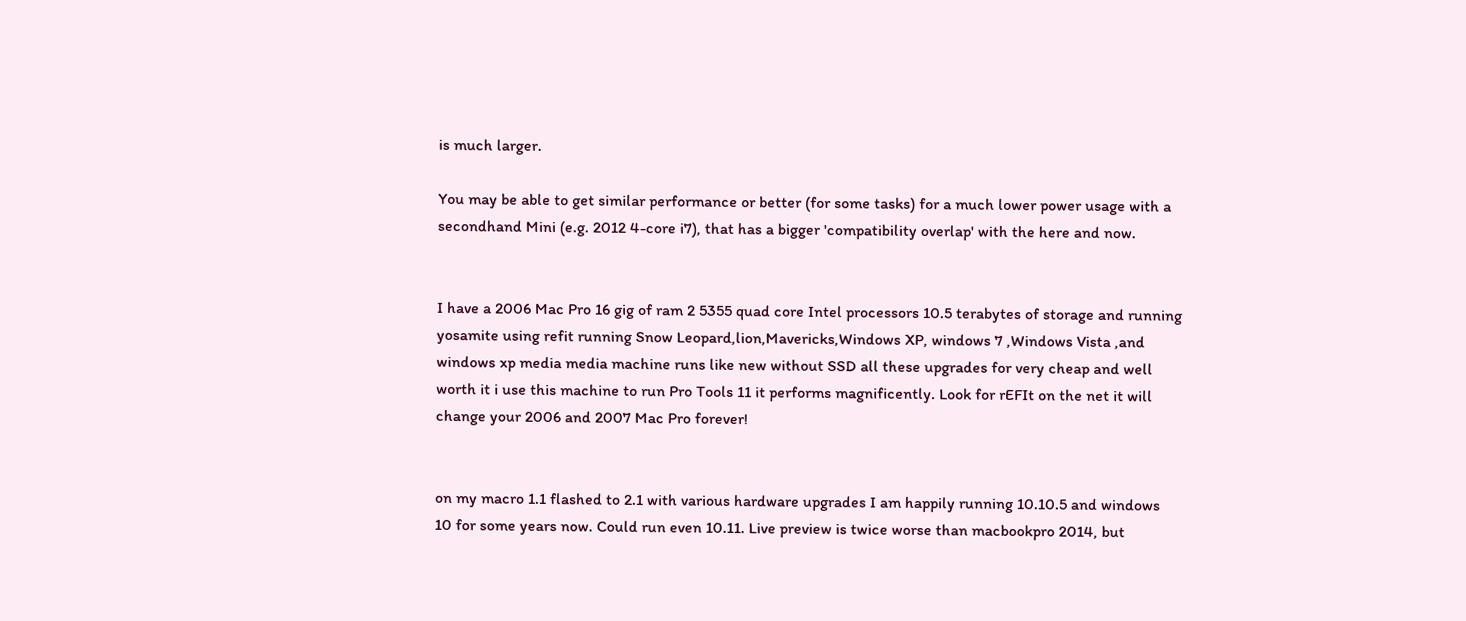is much larger.

You may be able to get similar performance or better (for some tasks) for a much lower power usage with a secondhand Mini (e.g. 2012 4-core i7), that has a bigger 'compatibility overlap' with the here and now.


I have a 2006 Mac Pro 16 gig of ram 2 5355 quad core Intel processors 10.5 terabytes of storage and running yosamite using refit running Snow Leopard,lion,Mavericks,Windows XP, windows 7 ,Windows Vista ,and windows xp media media machine runs like new without SSD all these upgrades for very cheap and well worth it i use this machine to run Pro Tools 11 it performs magnificently. Look for rEFIt on the net it will change your 2006 and 2007 Mac Pro forever!


on my macro 1.1 flashed to 2.1 with various hardware upgrades I am happily running 10.10.5 and windows 10 for some years now. Could run even 10.11. Live preview is twice worse than macbookpro 2014, but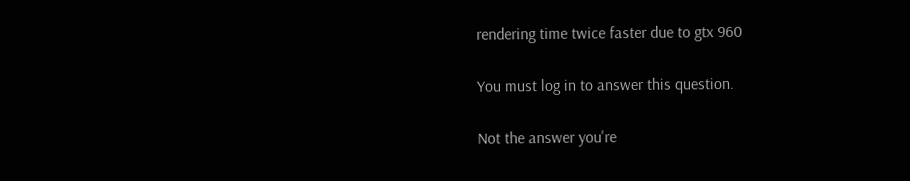rendering time twice faster due to gtx 960

You must log in to answer this question.

Not the answer you're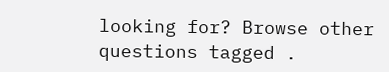looking for? Browse other questions tagged .